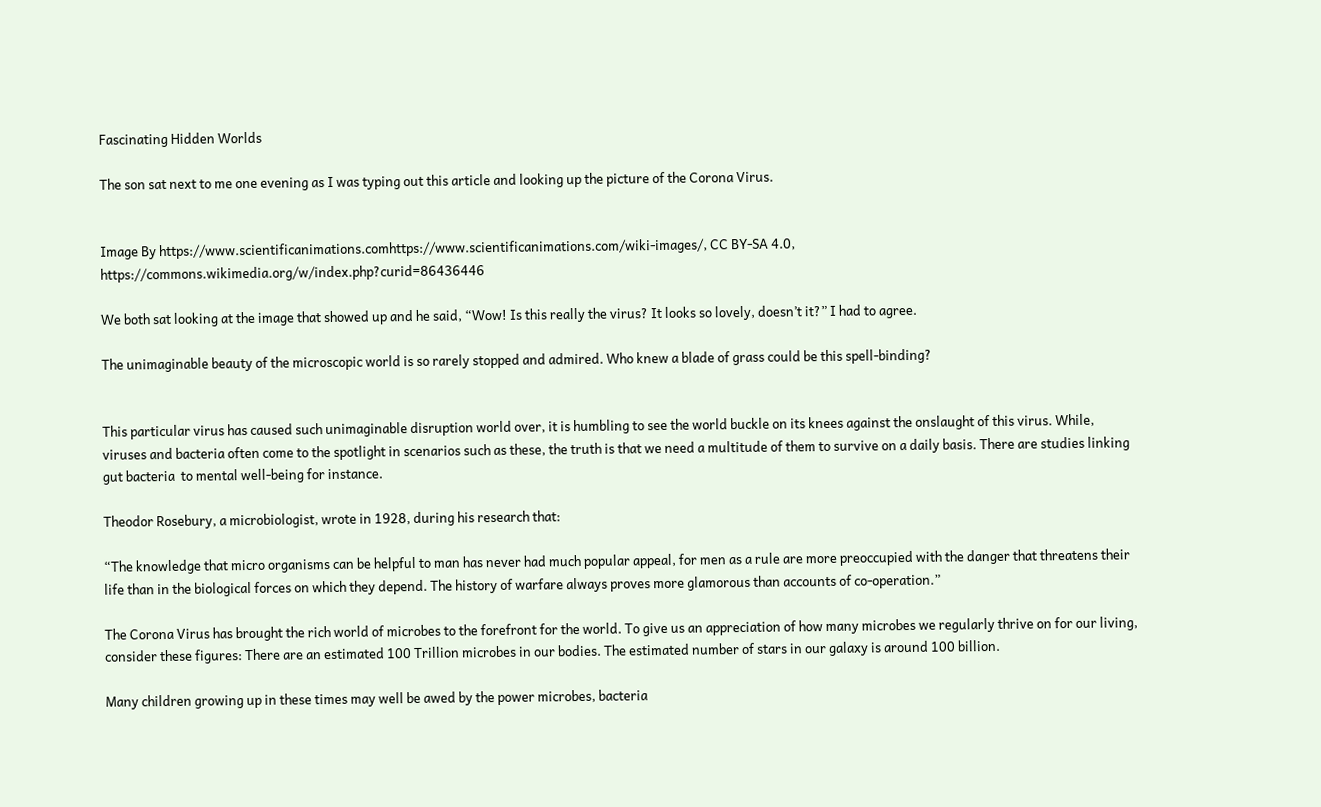Fascinating Hidden Worlds

The son sat next to me one evening as I was typing out this article and looking up the picture of the Corona Virus.


Image By https://www.scientificanimations.comhttps://www.scientificanimations.com/wiki-images/, CC BY-SA 4.0, https://commons.wikimedia.org/w/index.php?curid=86436446

We both sat looking at the image that showed up and he said, “Wow! Is this really the virus? It looks so lovely, doesn’t it?” I had to agree.

The unimaginable beauty of the microscopic world is so rarely stopped and admired. Who knew a blade of grass could be this spell-binding?


This particular virus has caused such unimaginable disruption world over, it is humbling to see the world buckle on its knees against the onslaught of this virus. While, viruses and bacteria often come to the spotlight in scenarios such as these, the truth is that we need a multitude of them to survive on a daily basis. There are studies linking gut bacteria  to mental well-being for instance.

Theodor Rosebury, a microbiologist, wrote in 1928, during his research that:

“The knowledge that micro organisms can be helpful to man has never had much popular appeal, for men as a rule are more preoccupied with the danger that threatens their life than in the biological forces on which they depend. The history of warfare always proves more glamorous than accounts of co-operation.”

The Corona Virus has brought the rich world of microbes to the forefront for the world. To give us an appreciation of how many microbes we regularly thrive on for our living, consider these figures: There are an estimated 100 Trillion microbes in our bodies. The estimated number of stars in our galaxy is around 100 billion.

Many children growing up in these times may well be awed by the power microbes, bacteria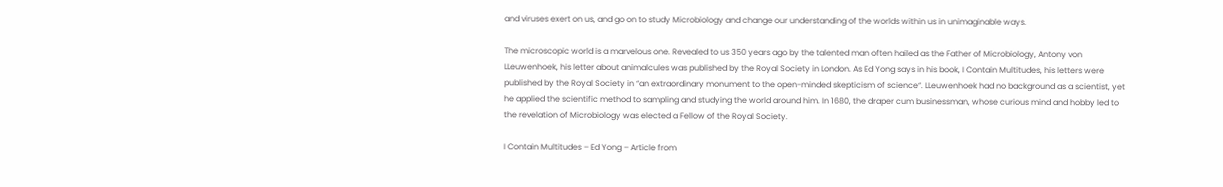and viruses exert on us, and go on to study Microbiology and change our understanding of the worlds within us in unimaginable ways.

The microscopic world is a marvelous one. Revealed to us 350 years ago by the talented man often hailed as the Father of Microbiology, Antony von LLeuwenhoek, his letter about animalcules was published by the Royal Society in London. As Ed Yong says in his book, I Contain Multitudes, his letters were published by the Royal Society in “an extraordinary monument to the open-minded skepticism of science“. LLeuwenhoek had no background as a scientist, yet he applied the scientific method to sampling and studying the world around him. In 1680, the draper cum businessman, whose curious mind and hobby led to the revelation of Microbiology was elected a Fellow of the Royal Society.

I Contain Multitudes – Ed Yong – Article from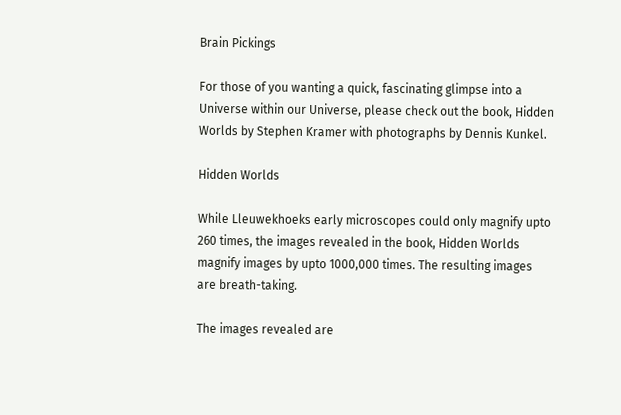Brain Pickings

For those of you wanting a quick, fascinating glimpse into a Universe within our Universe, please check out the book, Hidden Worlds by Stephen Kramer with photographs by Dennis Kunkel.

Hidden Worlds

While Lleuwekhoeks early microscopes could only magnify upto 260 times, the images revealed in the book, Hidden Worlds magnify images by upto 1000,000 times. The resulting images are breath-taking.

The images revealed are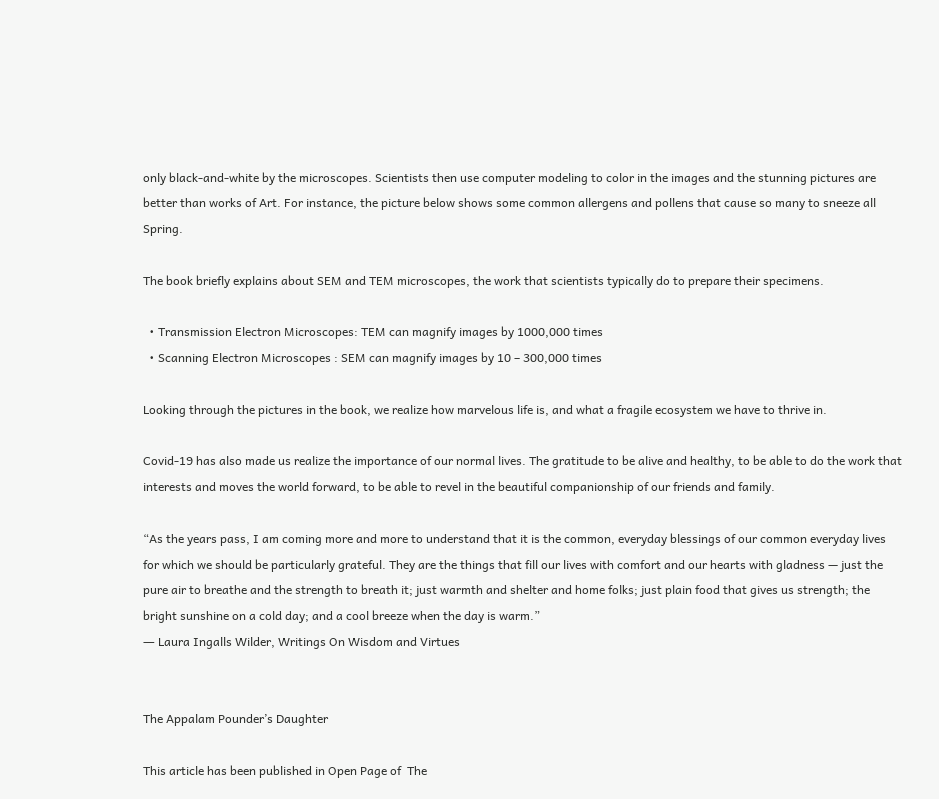only black-and-white by the microscopes. Scientists then use computer modeling to color in the images and the stunning pictures are better than works of Art. For instance, the picture below shows some common allergens and pollens that cause so many to sneeze all Spring.

The book briefly explains about SEM and TEM microscopes, the work that scientists typically do to prepare their specimens.

  • Transmission Electron Microscopes: TEM can magnify images by 1000,000 times
  • Scanning Electron Microscopes : SEM can magnify images by 10 – 300,000 times

Looking through the pictures in the book, we realize how marvelous life is, and what a fragile ecosystem we have to thrive in.

Covid-19 has also made us realize the importance of our normal lives. The gratitude to be alive and healthy, to be able to do the work that interests and moves the world forward, to be able to revel in the beautiful companionship of our friends and family.

“As the years pass, I am coming more and more to understand that it is the common, everyday blessings of our common everyday lives for which we should be particularly grateful. They are the things that fill our lives with comfort and our hearts with gladness — just the pure air to breathe and the strength to breath it; just warmth and shelter and home folks; just plain food that gives us strength; the bright sunshine on a cold day; and a cool breeze when the day is warm.”
― Laura Ingalls Wilder, Writings On Wisdom and Virtues


The Appalam Pounder’s Daughter

This article has been published in Open Page of  The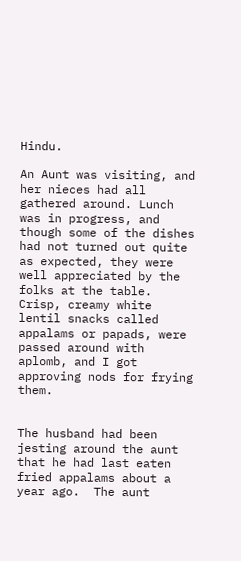Hindu.

An Aunt was visiting, and her nieces had all gathered around. Lunch was in progress, and though some of the dishes had not turned out quite as expected, they were well appreciated by the folks at the table. Crisp, creamy white lentil snacks called appalams or papads, were passed around with aplomb, and I got approving nods for frying them.


The husband had been jesting around the aunt that he had last eaten fried appalams about a year ago.  The aunt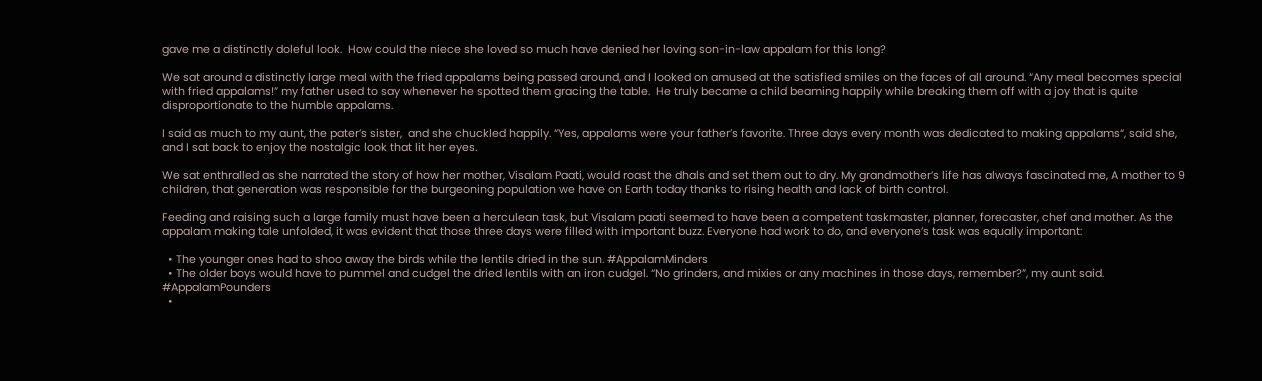gave me a distinctly doleful look.  How could the niece she loved so much have denied her loving son-in-law appalam for this long?

We sat around a distinctly large meal with the fried appalams being passed around, and I looked on amused at the satisfied smiles on the faces of all around. “Any meal becomes special with fried appalams!” my father used to say whenever he spotted them gracing the table.  He truly became a child beaming happily while breaking them off with a joy that is quite disproportionate to the humble appalams.

I said as much to my aunt, the pater’s sister,  and she chuckled happily. “Yes, appalams were your father’s favorite. Three days every month was dedicated to making appalams“, said she, and I sat back to enjoy the nostalgic look that lit her eyes.

We sat enthralled as she narrated the story of how her mother, Visalam Paati, would roast the dhals and set them out to dry. My grandmother’s life has always fascinated me, A mother to 9 children, that generation was responsible for the burgeoning population we have on Earth today thanks to rising health and lack of birth control.

Feeding and raising such a large family must have been a herculean task, but Visalam paati seemed to have been a competent taskmaster, planner, forecaster, chef and mother. As the appalam making tale unfolded, it was evident that those three days were filled with important buzz. Everyone had work to do, and everyone’s task was equally important:

  • The younger ones had to shoo away the birds while the lentils dried in the sun. #AppalamMinders
  • The older boys would have to pummel and cudgel the dried lentils with an iron cudgel. “No grinders, and mixies or any machines in those days, remember?”, my aunt said. #AppalamPounders
  •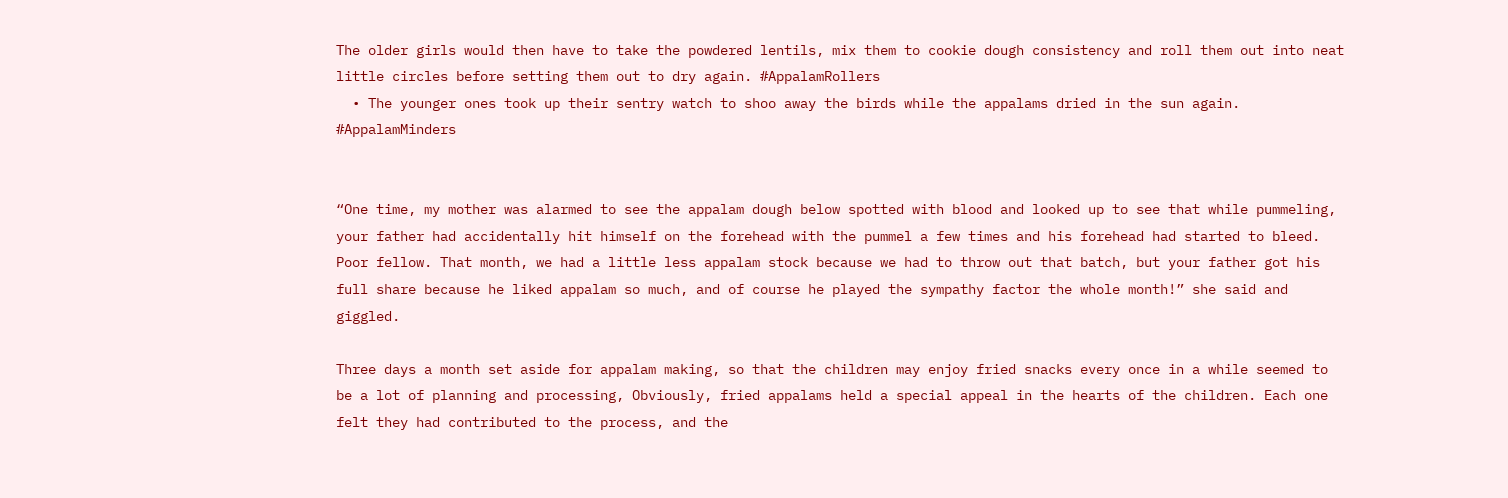The older girls would then have to take the powdered lentils, mix them to cookie dough consistency and roll them out into neat little circles before setting them out to dry again. #AppalamRollers
  • The younger ones took up their sentry watch to shoo away the birds while the appalams dried in the sun again. #AppalamMinders


“One time, my mother was alarmed to see the appalam dough below spotted with blood and looked up to see that while pummeling, your father had accidentally hit himself on the forehead with the pummel a few times and his forehead had started to bleed. Poor fellow. That month, we had a little less appalam stock because we had to throw out that batch, but your father got his full share because he liked appalam so much, and of course he played the sympathy factor the whole month!” she said and giggled.

Three days a month set aside for appalam making, so that the children may enjoy fried snacks every once in a while seemed to be a lot of planning and processing, Obviously, fried appalams held a special appeal in the hearts of the children. Each one felt they had contributed to the process, and the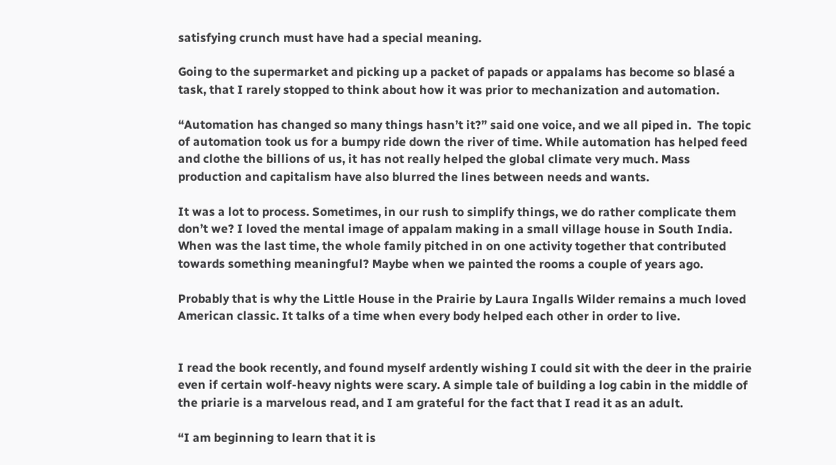satisfying crunch must have had a special meaning.

Going to the supermarket and picking up a packet of papads or appalams has become so blasé a task, that I rarely stopped to think about how it was prior to mechanization and automation.

“Automation has changed so many things hasn’t it?” said one voice, and we all piped in.  The topic of automation took us for a bumpy ride down the river of time. While automation has helped feed and clothe the billions of us, it has not really helped the global climate very much. Mass production and capitalism have also blurred the lines between needs and wants.

It was a lot to process. Sometimes, in our rush to simplify things, we do rather complicate them don’t we? I loved the mental image of appalam making in a small village house in South India. When was the last time, the whole family pitched in on one activity together that contributed towards something meaningful? Maybe when we painted the rooms a couple of years ago.

Probably that is why the Little House in the Prairie by Laura Ingalls Wilder remains a much loved American classic. It talks of a time when every body helped each other in order to live.


I read the book recently, and found myself ardently wishing I could sit with the deer in the prairie even if certain wolf-heavy nights were scary. A simple tale of building a log cabin in the middle of the priarie is a marvelous read, and I am grateful for the fact that I read it as an adult.

“I am beginning to learn that it is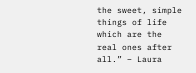the sweet, simple things of life which are the real ones after all.” – Laura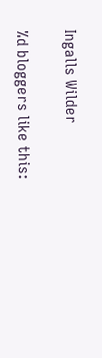Ingalls Wilder

%d bloggers like this: